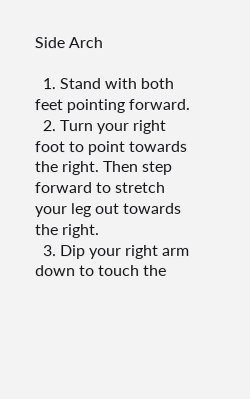Side Arch

  1. Stand with both feet pointing forward.
  2. Turn your right foot to point towards the right. Then step forward to stretch your leg out towards the right.
  3. Dip your right arm down to touch the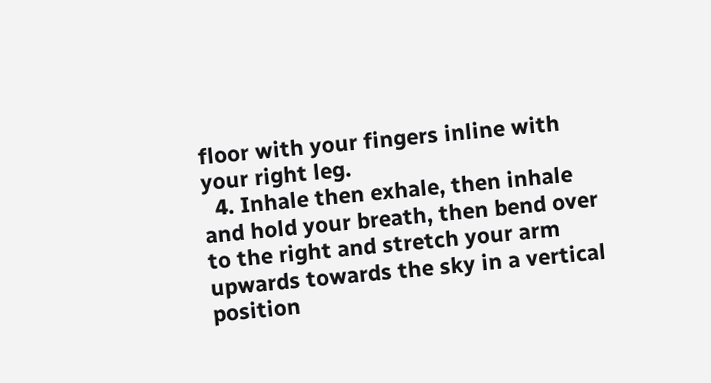floor with your fingers inline with your right leg.
  4. Inhale then exhale, then inhale and hold your breath, then bend over to the right and stretch your arm upwards towards the sky in a vertical position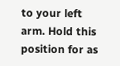to your left arm. Hold this position for as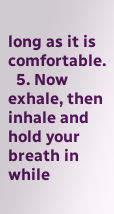long as it is comfortable.
  5. Now exhale, then inhale and hold your breath in while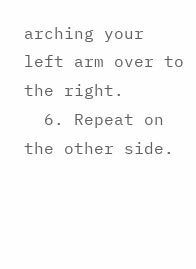arching your left arm over to the right.
  6. Repeat on the other side.